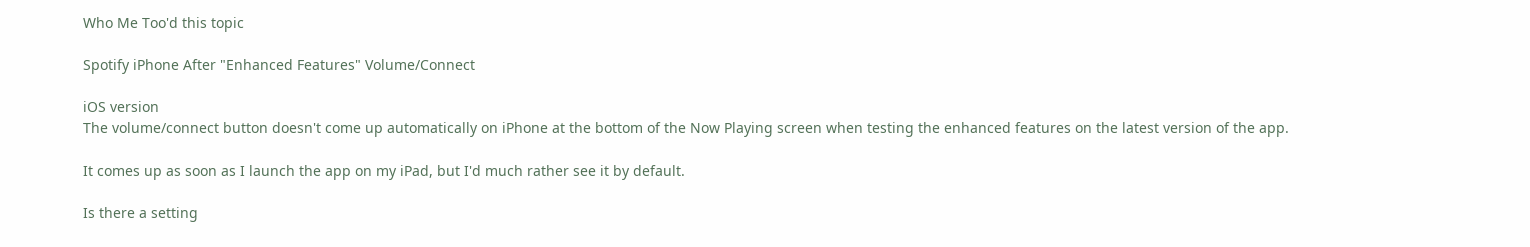Who Me Too'd this topic

Spotify iPhone After "Enhanced Features" Volume/Connect

iOS version
The volume/connect button doesn't come up automatically on iPhone at the bottom of the Now Playing screen when testing the enhanced features on the latest version of the app.

It comes up as soon as I launch the app on my iPad, but I'd much rather see it by default.

Is there a setting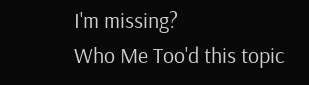I'm missing?
Who Me Too'd this topic